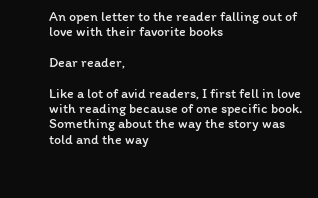An open letter to the reader falling out of love with their favorite books

Dear reader,

Like a lot of avid readers, I first fell in love with reading because of one specific book. Something about the way the story was told and the way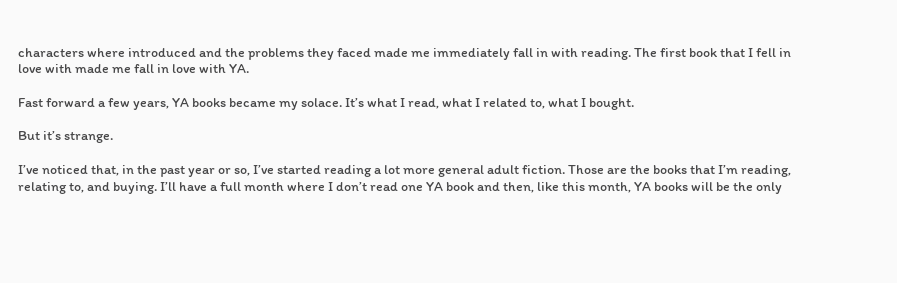characters where introduced and the problems they faced made me immediately fall in with reading. The first book that I fell in love with made me fall in love with YA.

Fast forward a few years, YA books became my solace. It’s what I read, what I related to, what I bought.

But it’s strange.

I’ve noticed that, in the past year or so, I’ve started reading a lot more general adult fiction. Those are the books that I’m reading, relating to, and buying. I’ll have a full month where I don’t read one YA book and then, like this month, YA books will be the only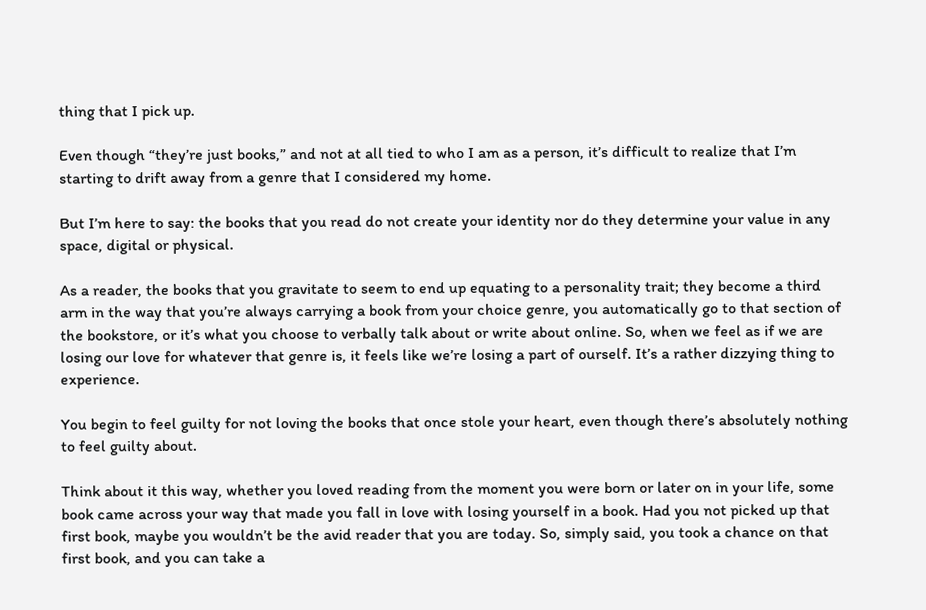thing that I pick up.

Even though “they’re just books,” and not at all tied to who I am as a person, it’s difficult to realize that I’m starting to drift away from a genre that I considered my home.

But I’m here to say: the books that you read do not create your identity nor do they determine your value in any space, digital or physical.

As a reader, the books that you gravitate to seem to end up equating to a personality trait; they become a third arm in the way that you’re always carrying a book from your choice genre, you automatically go to that section of the bookstore, or it’s what you choose to verbally talk about or write about online. So, when we feel as if we are losing our love for whatever that genre is, it feels like we’re losing a part of ourself. It’s a rather dizzying thing to experience.

You begin to feel guilty for not loving the books that once stole your heart, even though there’s absolutely nothing to feel guilty about.

Think about it this way, whether you loved reading from the moment you were born or later on in your life, some book came across your way that made you fall in love with losing yourself in a book. Had you not picked up that first book, maybe you wouldn’t be the avid reader that you are today. So, simply said, you took a chance on that first book, and you can take a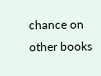chance on other books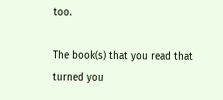too.

The book(s) that you read that turned you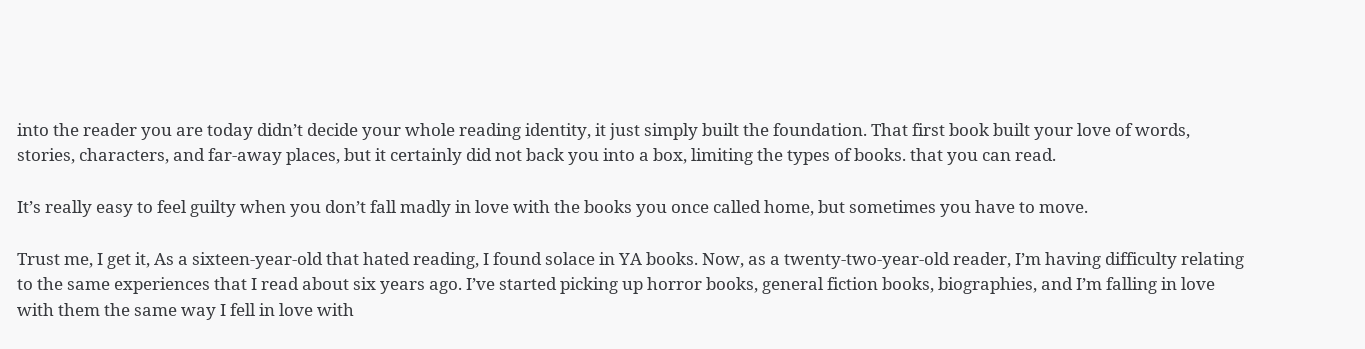into the reader you are today didn’t decide your whole reading identity, it just simply built the foundation. That first book built your love of words, stories, characters, and far-away places, but it certainly did not back you into a box, limiting the types of books. that you can read.

It’s really easy to feel guilty when you don’t fall madly in love with the books you once called home, but sometimes you have to move.

Trust me, I get it, As a sixteen-year-old that hated reading, I found solace in YA books. Now, as a twenty-two-year-old reader, I’m having difficulty relating to the same experiences that I read about six years ago. I’ve started picking up horror books, general fiction books, biographies, and I’m falling in love with them the same way I fell in love with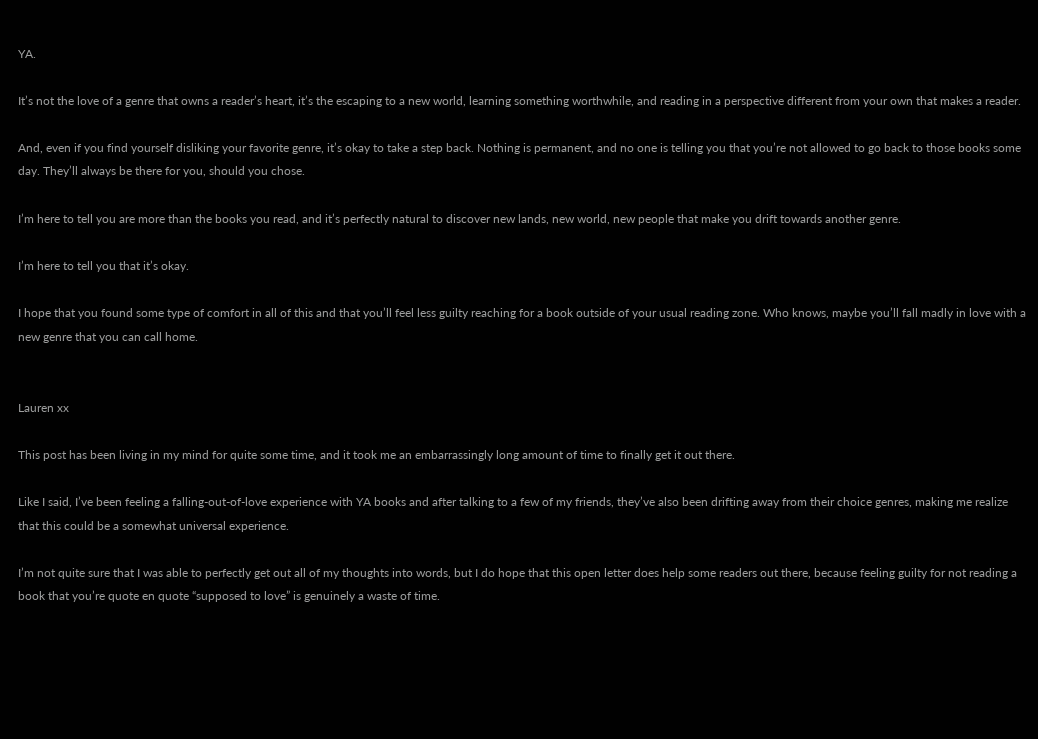YA.

It’s not the love of a genre that owns a reader’s heart, it’s the escaping to a new world, learning something worthwhile, and reading in a perspective different from your own that makes a reader.

And, even if you find yourself disliking your favorite genre, it’s okay to take a step back. Nothing is permanent, and no one is telling you that you’re not allowed to go back to those books some day. They’ll always be there for you, should you chose.

I’m here to tell you are more than the books you read, and it’s perfectly natural to discover new lands, new world, new people that make you drift towards another genre.

I’m here to tell you that it’s okay.

I hope that you found some type of comfort in all of this and that you’ll feel less guilty reaching for a book outside of your usual reading zone. Who knows, maybe you’ll fall madly in love with a new genre that you can call home.


Lauren xx

This post has been living in my mind for quite some time, and it took me an embarrassingly long amount of time to finally get it out there.

Like I said, I’ve been feeling a falling-out-of-love experience with YA books and after talking to a few of my friends, they’ve also been drifting away from their choice genres, making me realize that this could be a somewhat universal experience.

I’m not quite sure that I was able to perfectly get out all of my thoughts into words, but I do hope that this open letter does help some readers out there, because feeling guilty for not reading a book that you’re quote en quote “supposed to love” is genuinely a waste of time.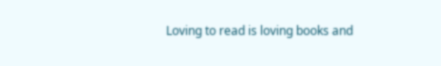Loving to read is loving books and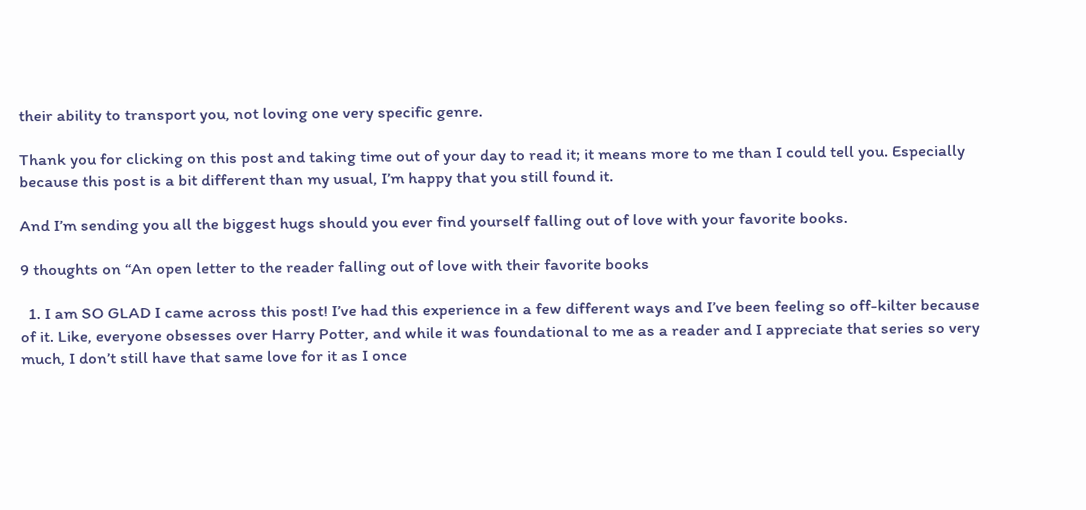their ability to transport you, not loving one very specific genre.

Thank you for clicking on this post and taking time out of your day to read it; it means more to me than I could tell you. Especially because this post is a bit different than my usual, I’m happy that you still found it.

And I’m sending you all the biggest hugs should you ever find yourself falling out of love with your favorite books.

9 thoughts on “An open letter to the reader falling out of love with their favorite books

  1. I am SO GLAD I came across this post! I’ve had this experience in a few different ways and I’ve been feeling so off-kilter because of it. Like, everyone obsesses over Harry Potter, and while it was foundational to me as a reader and I appreciate that series so very much, I don’t still have that same love for it as I once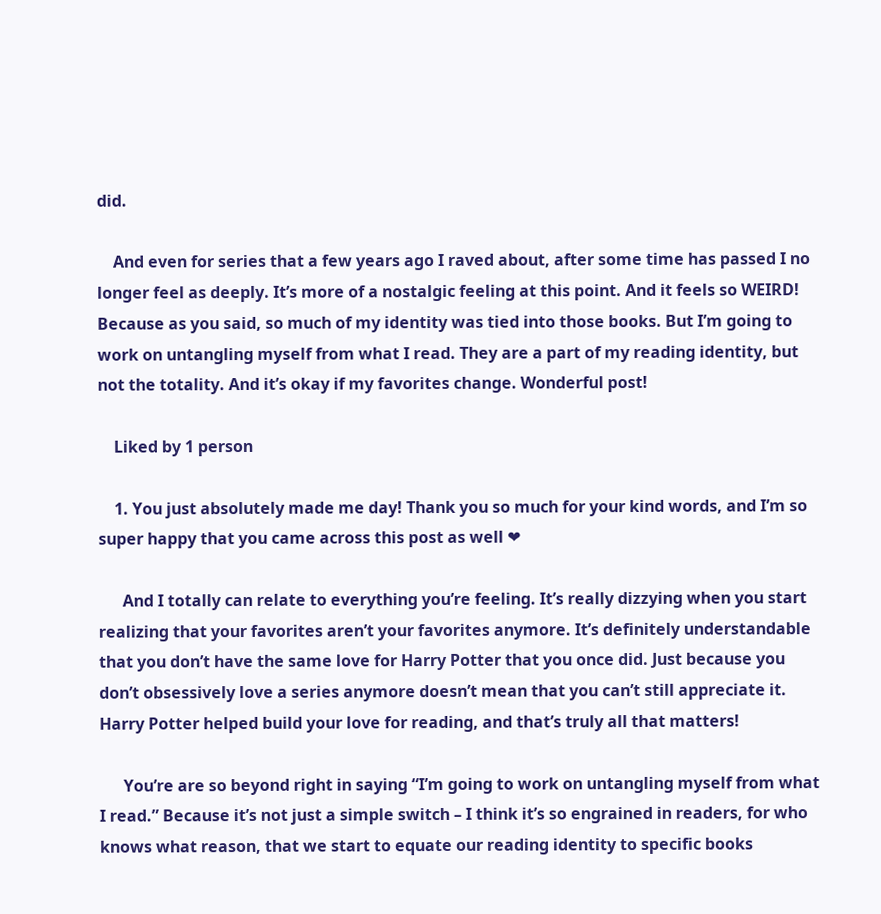did.

    And even for series that a few years ago I raved about, after some time has passed I no longer feel as deeply. It’s more of a nostalgic feeling at this point. And it feels so WEIRD! Because as you said, so much of my identity was tied into those books. But I’m going to work on untangling myself from what I read. They are a part of my reading identity, but not the totality. And it’s okay if my favorites change. Wonderful post!

    Liked by 1 person

    1. You just absolutely made me day! Thank you so much for your kind words, and I’m so super happy that you came across this post as well ❤

      And I totally can relate to everything you’re feeling. It’s really dizzying when you start realizing that your favorites aren’t your favorites anymore. It’s definitely understandable that you don’t have the same love for Harry Potter that you once did. Just because you don’t obsessively love a series anymore doesn’t mean that you can’t still appreciate it. Harry Potter helped build your love for reading, and that’s truly all that matters!

      You’re are so beyond right in saying “I’m going to work on untangling myself from what I read.” Because it’s not just a simple switch – I think it’s so engrained in readers, for who knows what reason, that we start to equate our reading identity to specific books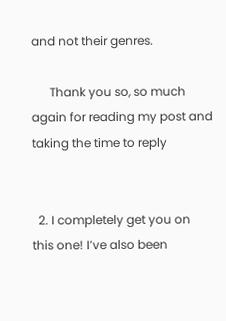and not their genres.

      Thank you so, so much again for reading my post and taking the time to reply


  2. I completely get you on this one! I’ve also been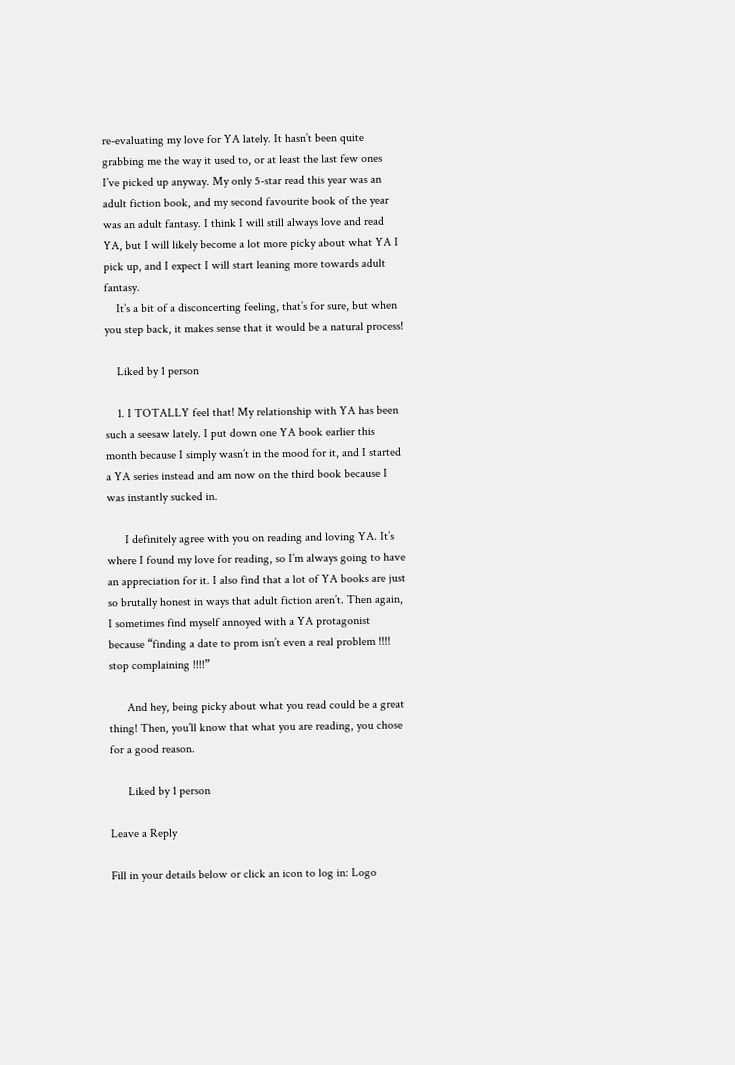re-evaluating my love for YA lately. It hasn’t been quite grabbing me the way it used to, or at least the last few ones I’ve picked up anyway. My only 5-star read this year was an adult fiction book, and my second favourite book of the year was an adult fantasy. I think I will still always love and read YA, but I will likely become a lot more picky about what YA I pick up, and I expect I will start leaning more towards adult fantasy.
    It’s a bit of a disconcerting feeling, that’s for sure, but when you step back, it makes sense that it would be a natural process!

    Liked by 1 person

    1. I TOTALLY feel that! My relationship with YA has been such a seesaw lately. I put down one YA book earlier this month because I simply wasn’t in the mood for it, and I started a YA series instead and am now on the third book because I was instantly sucked in.

      I definitely agree with you on reading and loving YA. It’s where I found my love for reading, so I’m always going to have an appreciation for it. I also find that a lot of YA books are just so brutally honest in ways that adult fiction aren’t. Then again, I sometimes find myself annoyed with a YA protagonist because “finding a date to prom isn’t even a real problem !!!! stop complaining !!!!”

      And hey, being picky about what you read could be a great thing! Then, you’ll know that what you are reading, you chose for a good reason.

      Liked by 1 person

Leave a Reply

Fill in your details below or click an icon to log in: Logo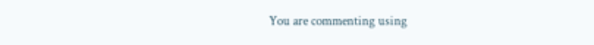You are commenting using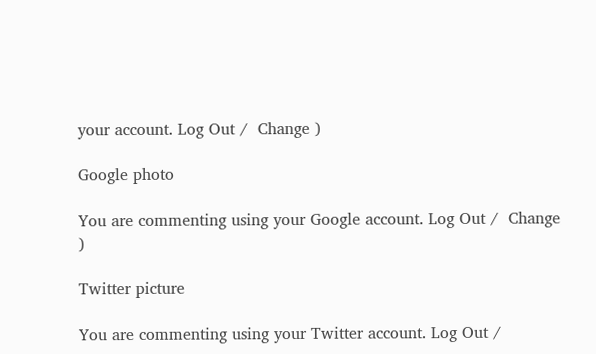your account. Log Out /  Change )

Google photo

You are commenting using your Google account. Log Out /  Change )

Twitter picture

You are commenting using your Twitter account. Log Out /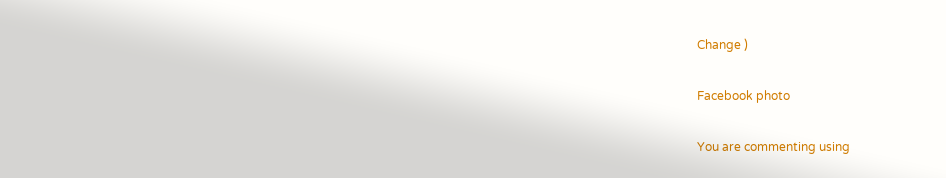Change )

Facebook photo

You are commenting using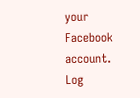your Facebook account. Log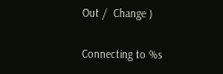Out /  Change )

Connecting to %s